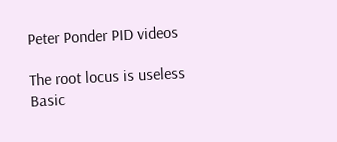Peter Ponder PID videos

The root locus is useless
Basic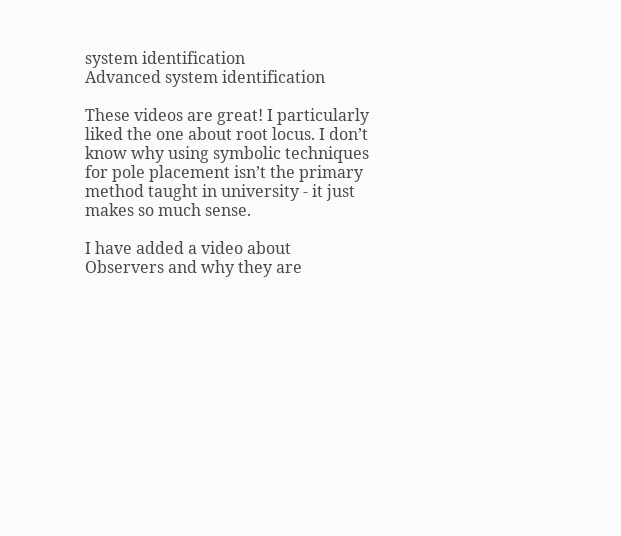system identification
Advanced system identification

These videos are great! I particularly liked the one about root locus. I don’t know why using symbolic techniques for pole placement isn’t the primary method taught in university - it just makes so much sense.

I have added a video about Observers and why they are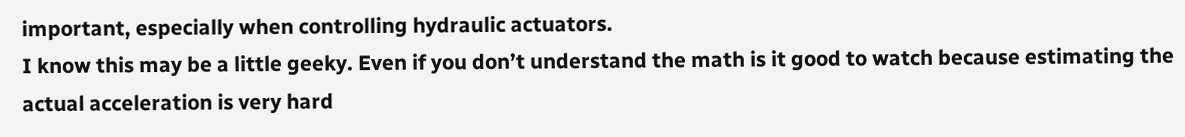important, especially when controlling hydraulic actuators.
I know this may be a little geeky. Even if you don’t understand the math is it good to watch because estimating the actual acceleration is very hard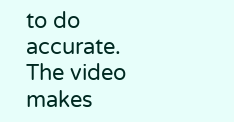to do accurate. The video makes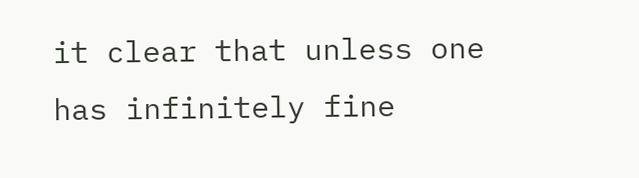it clear that unless one has infinitely fine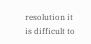resolution it is difficult to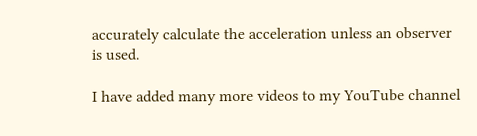accurately calculate the acceleration unless an observer is used.

I have added many more videos to my YouTube channel